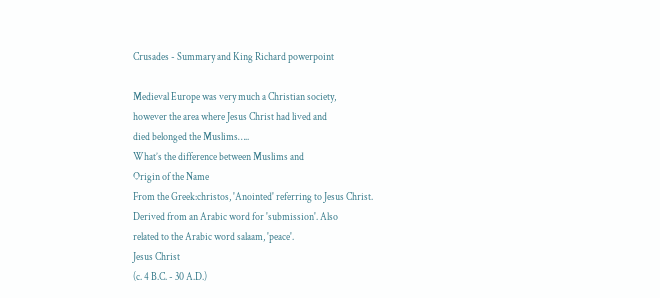Crusades - Summary and King Richard powerpoint

Medieval Europe was very much a Christian society,
however the area where Jesus Christ had lived and
died belonged the Muslims…..
What’s the difference between Muslims and
Origin of the Name
From the Greek:christos, 'Anointed' referring to Jesus Christ.
Derived from an Arabic word for 'submission'. Also
related to the Arabic word salaam, 'peace'.
Jesus Christ
(c. 4 B.C. - 30 A.D.)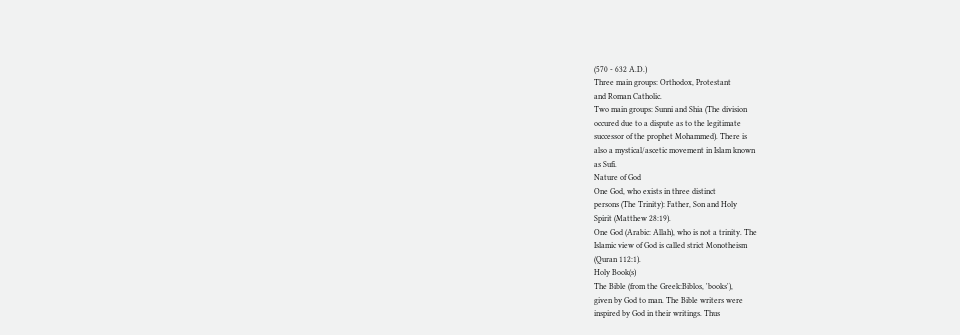(570 - 632 A.D.)
Three main groups: Orthodox, Protestant
and Roman Catholic.
Two main groups: Sunni and Shia (The division
occured due to a dispute as to the legitimate
successor of the prophet Mohammed). There is
also a mystical/ascetic movement in Islam known
as Sufi.
Nature of God
One God, who exists in three distinct
persons (The Trinity): Father, Son and Holy
Spirit (Matthew 28:19).
One God (Arabic: Allah), who is not a trinity. The
Islamic view of God is called strict Monotheism
(Quran 112:1).
Holy Book(s)
The Bible (from the Greek:Biblos, 'books'),
given by God to man. The Bible writers were
inspired by God in their writings. Thus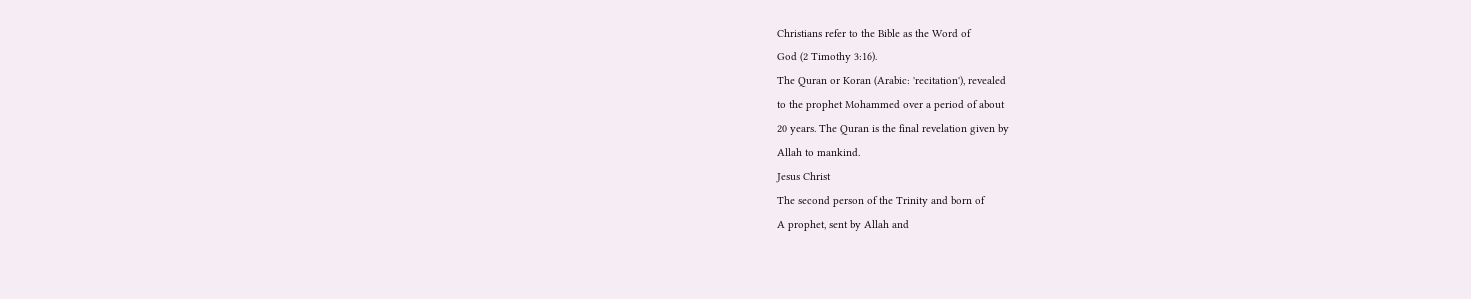Christians refer to the Bible as the Word of
God (2 Timothy 3:16).
The Quran or Koran (Arabic: 'recitation'), revealed
to the prophet Mohammed over a period of about
20 years. The Quran is the final revelation given by
Allah to mankind.
Jesus Christ
The second person of the Trinity and born of
A prophet, sent by Allah and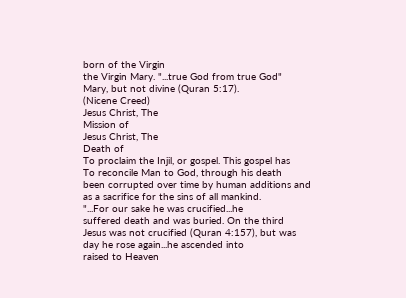born of the Virgin
the Virgin Mary. "...true God from true God"
Mary, but not divine (Quran 5:17).
(Nicene Creed)
Jesus Christ, The
Mission of
Jesus Christ, The
Death of
To proclaim the Injil, or gospel. This gospel has
To reconcile Man to God, through his death
been corrupted over time by human additions and
as a sacrifice for the sins of all mankind.
"...For our sake he was crucified...he
suffered death and was buried. On the third
Jesus was not crucified (Quran 4:157), but was
day he rose again...he ascended into
raised to Heaven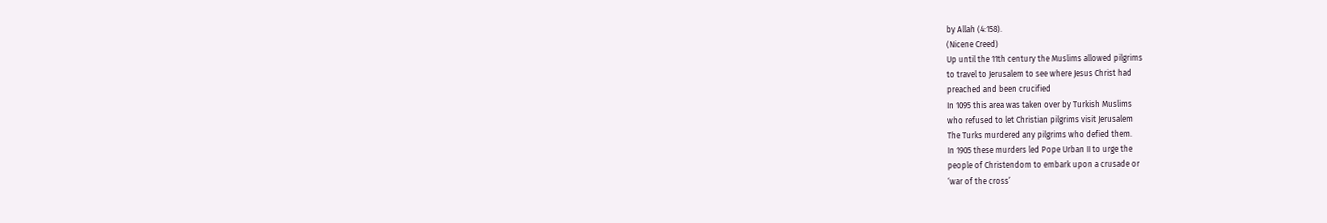by Allah (4:158).
(Nicene Creed)
Up until the 11th century the Muslims allowed pilgrims
to travel to Jerusalem to see where Jesus Christ had
preached and been crucified
In 1095 this area was taken over by Turkish Muslims
who refused to let Christian pilgrims visit Jerusalem
The Turks murdered any pilgrims who defied them.
In 1905 these murders led Pope Urban II to urge the
people of Christendom to embark upon a crusade or
‘war of the cross’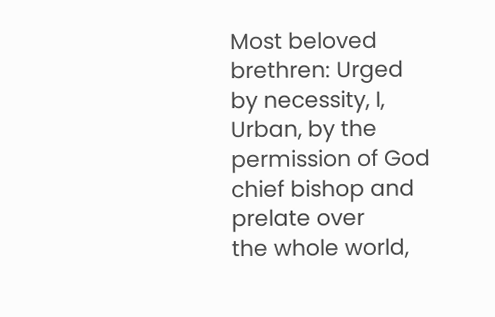Most beloved brethren: Urged by necessity, I, Urban, by the permission of God chief bishop and prelate over
the whole world,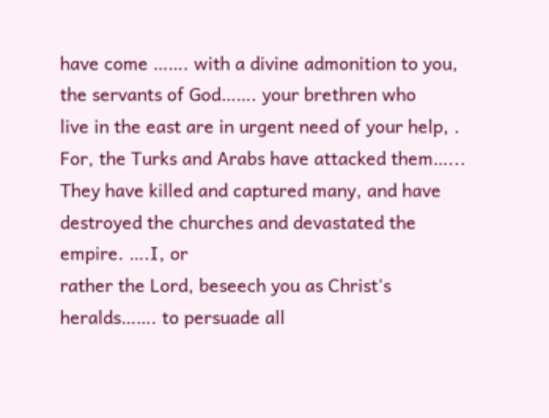have come ……. with a divine admonition to you, the servants of God……. your brethren who
live in the east are in urgent need of your help, . For, the Turks and Arabs have attacked them…...
They have killed and captured many, and have destroyed the churches and devastated the empire. ….I, or
rather the Lord, beseech you as Christ's heralds……. to persuade all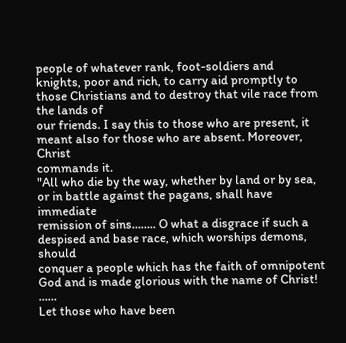people of whatever rank, foot-soldiers and
knights, poor and rich, to carry aid promptly to those Christians and to destroy that vile race from the lands of
our friends. I say this to those who are present, it meant also for those who are absent. Moreover, Christ
commands it.
"All who die by the way, whether by land or by sea, or in battle against the pagans, shall have immediate
remission of sins…….. O what a disgrace if such a despised and base race, which worships demons, should
conquer a people which has the faith of omnipotent God and is made glorious with the name of Christ! ……
Let those who have been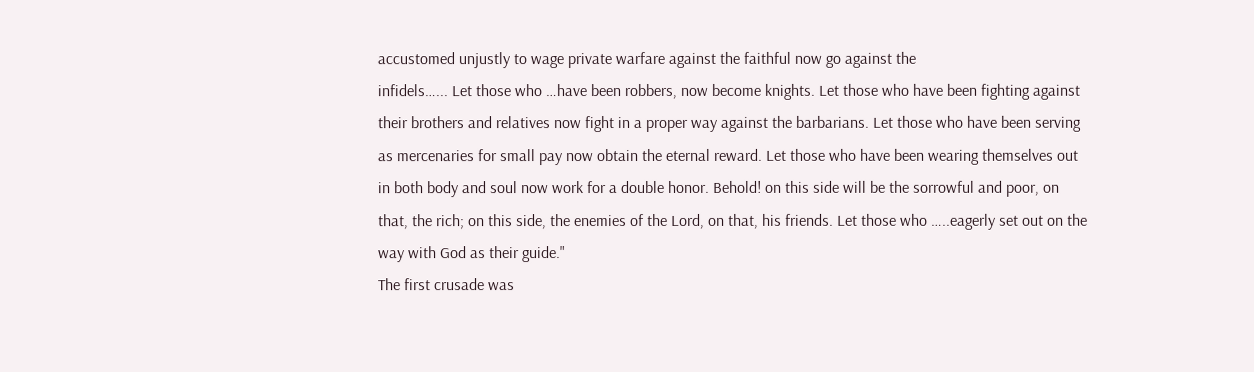accustomed unjustly to wage private warfare against the faithful now go against the
infidels…... Let those who …have been robbers, now become knights. Let those who have been fighting against
their brothers and relatives now fight in a proper way against the barbarians. Let those who have been serving
as mercenaries for small pay now obtain the eternal reward. Let those who have been wearing themselves out
in both body and soul now work for a double honor. Behold! on this side will be the sorrowful and poor, on
that, the rich; on this side, the enemies of the Lord, on that, his friends. Let those who …..eagerly set out on the
way with God as their guide."
The first crusade was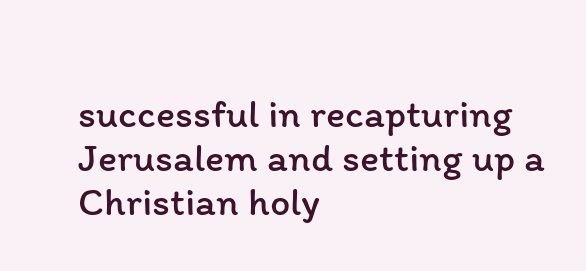successful in recapturing
Jerusalem and setting up a Christian holy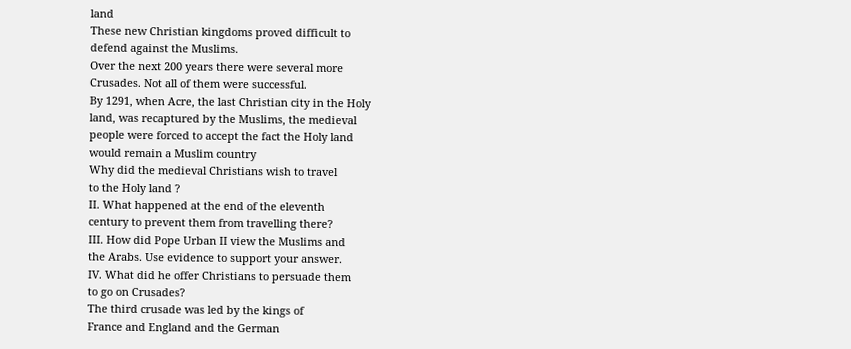land
These new Christian kingdoms proved difficult to
defend against the Muslims.
Over the next 200 years there were several more
Crusades. Not all of them were successful.
By 1291, when Acre, the last Christian city in the Holy
land, was recaptured by the Muslims, the medieval
people were forced to accept the fact the Holy land
would remain a Muslim country
Why did the medieval Christians wish to travel
to the Holy land ?
II. What happened at the end of the eleventh
century to prevent them from travelling there?
III. How did Pope Urban II view the Muslims and
the Arabs. Use evidence to support your answer.
IV. What did he offer Christians to persuade them
to go on Crusades?
The third crusade was led by the kings of
France and England and the German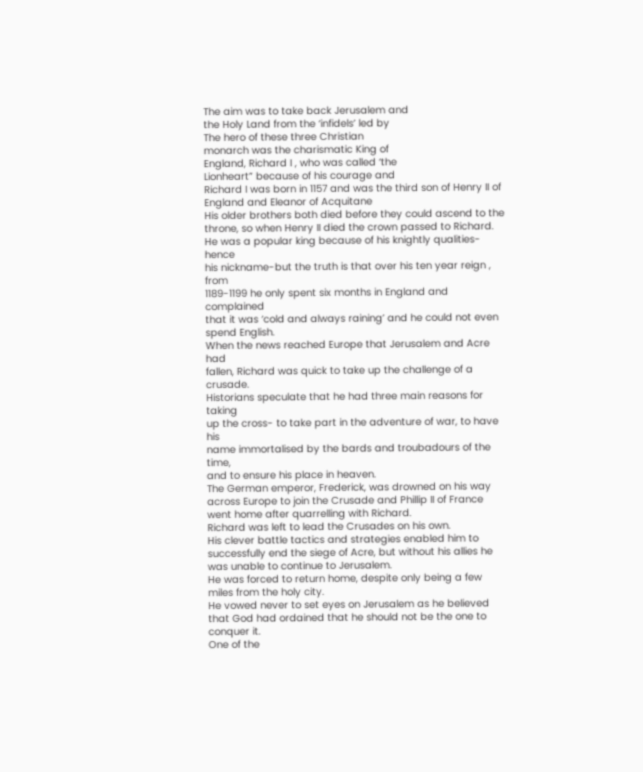The aim was to take back Jerusalem and
the Holy Land from the ‘infidels’ led by
The hero of these three Christian
monarch was the charismatic King of
England, Richard I , who was called ‘the
Lionheart” because of his courage and
Richard I was born in 1157 and was the third son of Henry II of
England and Eleanor of Acquitane
His older brothers both died before they could ascend to the
throne, so when Henry II died the crown passed to Richard.
He was a popular king because of his knightly qualities- hence
his nickname-but the truth is that over his ten year reign , from
1189-1199 he only spent six months in England and complained
that it was ‘cold and always raining’ and he could not even
spend English.
When the news reached Europe that Jerusalem and Acre had
fallen, Richard was quick to take up the challenge of a crusade.
Historians speculate that he had three main reasons for taking
up the cross- to take part in the adventure of war, to have his
name immortalised by the bards and troubadours of the time,
and to ensure his place in heaven.
The German emperor, Frederick, was drowned on his way
across Europe to join the Crusade and Phillip II of France
went home after quarrelling with Richard.
Richard was left to lead the Crusades on his own.
His clever battle tactics and strategies enabled him to
successfully end the siege of Acre, but without his allies he
was unable to continue to Jerusalem.
He was forced to return home, despite only being a few
miles from the holy city.
He vowed never to set eyes on Jerusalem as he believed
that God had ordained that he should not be the one to
conquer it.
One of the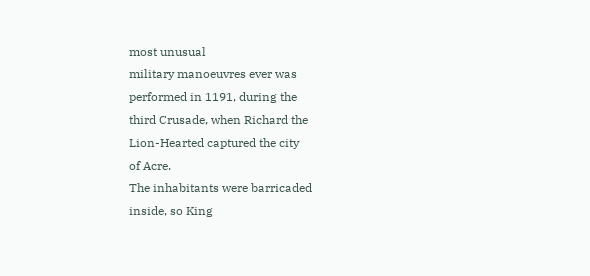most unusual
military manoeuvres ever was
performed in 1191, during the
third Crusade, when Richard the
Lion-Hearted captured the city
of Acre.
The inhabitants were barricaded
inside, so King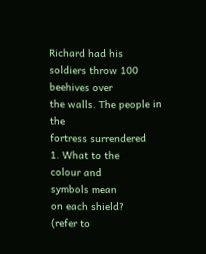Richard had his
soldiers throw 100 beehives over
the walls. The people in the
fortress surrendered
1. What to the
colour and
symbols mean
on each shield?
(refer to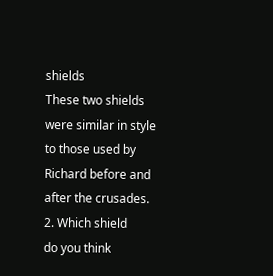shields
These two shields
were similar in style
to those used by
Richard before and
after the crusades.
2. Which shield
do you think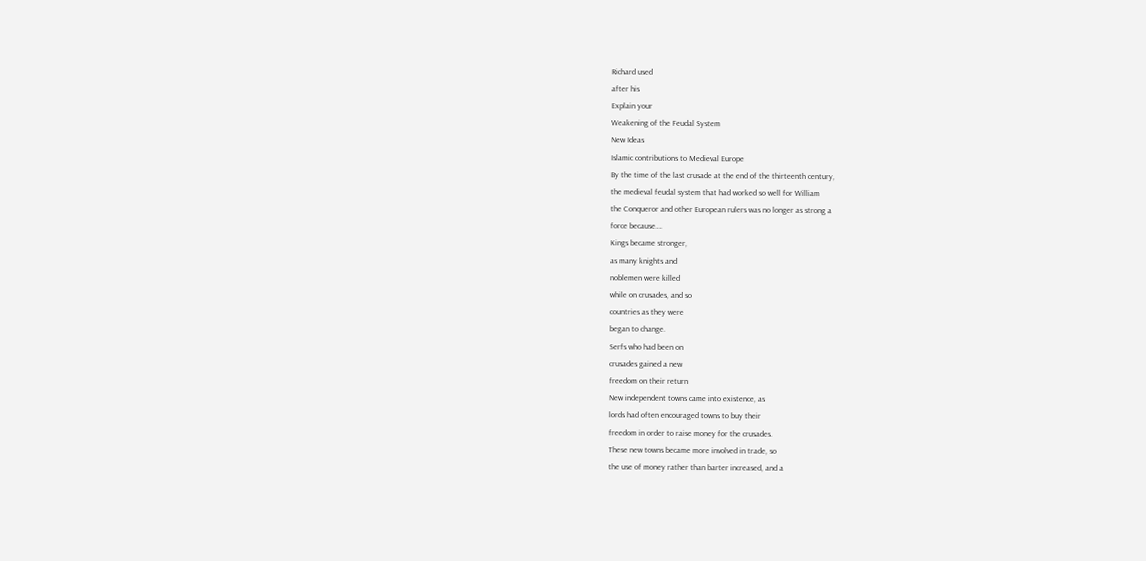Richard used
after his
Explain your
Weakening of the Feudal System
New Ideas
Islamic contributions to Medieval Europe
By the time of the last crusade at the end of the thirteenth century,
the medieval feudal system that had worked so well for William
the Conqueror and other European rulers was no longer as strong a
force because….
Kings became stronger,
as many knights and
noblemen were killed
while on crusades, and so
countries as they were
began to change.
Serfs who had been on
crusades gained a new
freedom on their return
New independent towns came into existence, as
lords had often encouraged towns to buy their
freedom in order to raise money for the crusades.
These new towns became more involved in trade, so
the use of money rather than barter increased, and a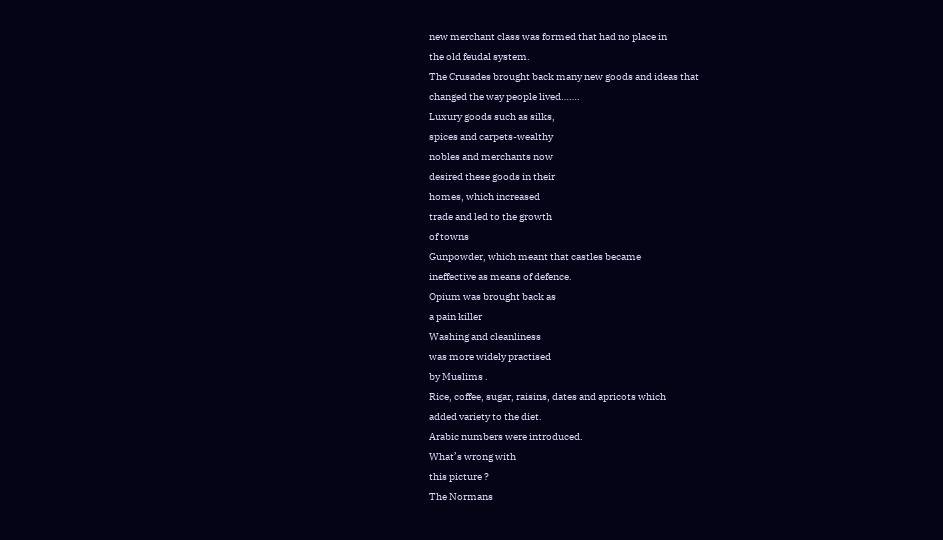new merchant class was formed that had no place in
the old feudal system.
The Crusades brought back many new goods and ideas that
changed the way people lived…….
Luxury goods such as silks,
spices and carpets-wealthy
nobles and merchants now
desired these goods in their
homes, which increased
trade and led to the growth
of towns
Gunpowder, which meant that castles became
ineffective as means of defence.
Opium was brought back as
a pain killer
Washing and cleanliness
was more widely practised
by Muslims .
Rice, coffee, sugar, raisins, dates and apricots which
added variety to the diet.
Arabic numbers were introduced.
What’s wrong with
this picture ?
The Normans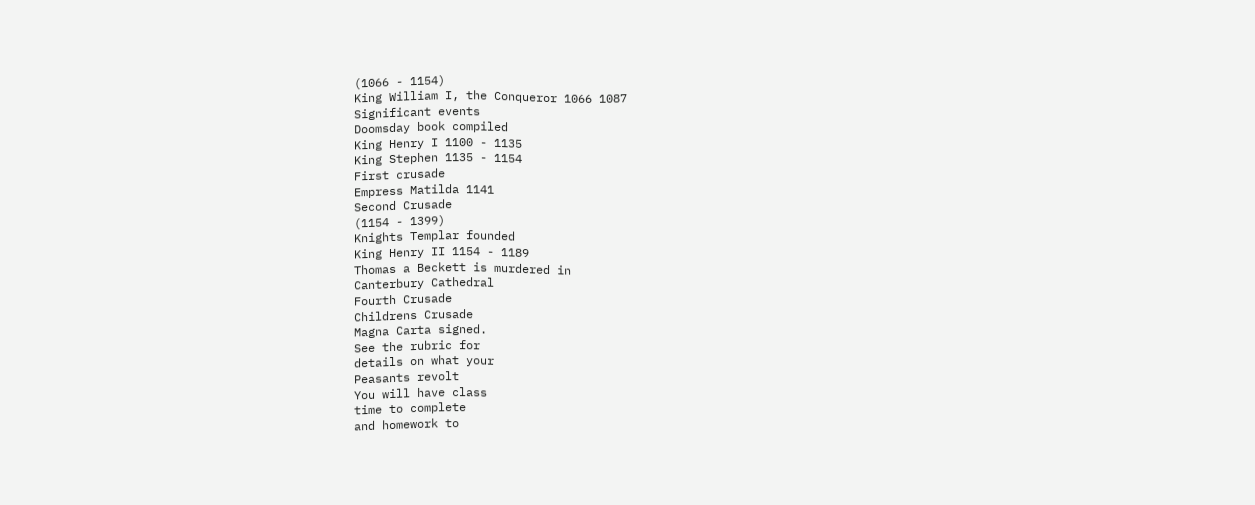(1066 - 1154)
King William I, the Conqueror 1066 1087
Significant events
Doomsday book compiled
King Henry I 1100 - 1135
King Stephen 1135 - 1154
First crusade
Empress Matilda 1141
Second Crusade
(1154 - 1399)
Knights Templar founded
King Henry II 1154 - 1189
Thomas a Beckett is murdered in
Canterbury Cathedral
Fourth Crusade
Childrens Crusade
Magna Carta signed.
See the rubric for
details on what your
Peasants revolt
You will have class
time to complete
and homework to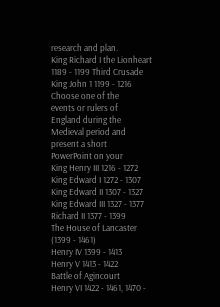research and plan.
King Richard I the Lionheart 1189 - 1199 Third Crusade
King John 1 1199 - 1216
Choose one of the
events or rulers of
England during the
Medieval period and
present a short
PowerPoint on your
King Henry III 1216 - 1272
King Edward I 1272 - 1307
King Edward II 1307 - 1327
King Edward III 1327 - 1377
Richard II 1377 - 1399
The House of Lancaster
(1399 - 1461)
Henry IV 1399 - 1413
Henry V 1413 - 1422
Battle of Agincourt
Henry VI 1422 - 1461, 1470 -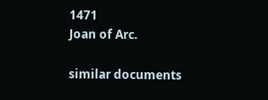1471
Joan of Arc.

similar documents